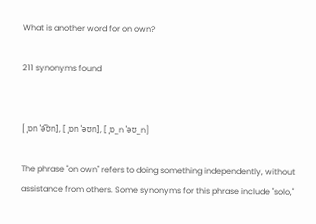What is another word for on own?

211 synonyms found


[ ˌɒn ˈə͡ʊn], [ ˌɒn ˈəʊn], [ ˌɒ_n ˈəʊ_n]

The phrase "on own" refers to doing something independently, without assistance from others. Some synonyms for this phrase include "solo,"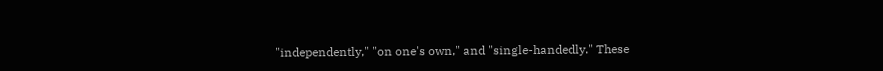"independently," "on one's own," and "single-handedly." These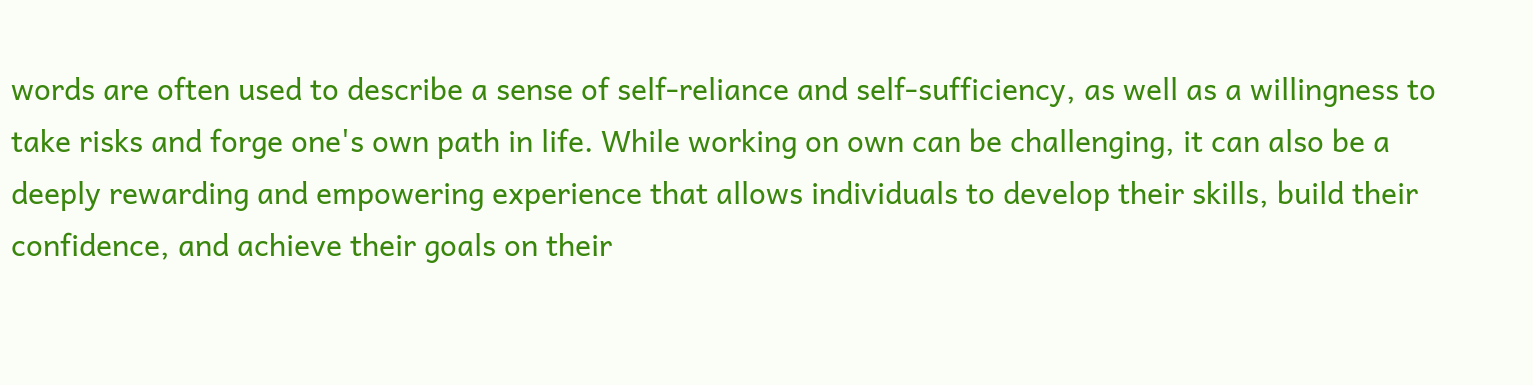words are often used to describe a sense of self-reliance and self-sufficiency, as well as a willingness to take risks and forge one's own path in life. While working on own can be challenging, it can also be a deeply rewarding and empowering experience that allows individuals to develop their skills, build their confidence, and achieve their goals on their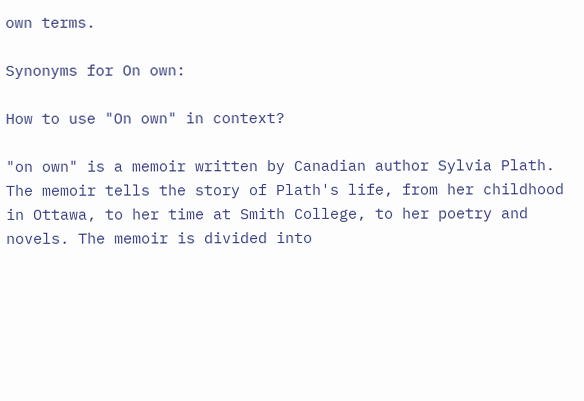own terms.

Synonyms for On own:

How to use "On own" in context?

"on own" is a memoir written by Canadian author Sylvia Plath. The memoir tells the story of Plath's life, from her childhood in Ottawa, to her time at Smith College, to her poetry and novels. The memoir is divided into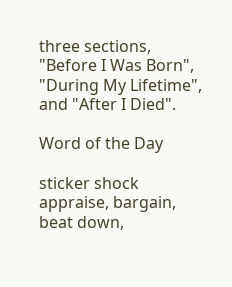three sections, "Before I Was Born", "During My Lifetime", and "After I Died".

Word of the Day

sticker shock
appraise, bargain, beat down,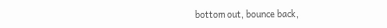bottom out, bounce back,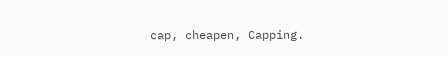cap, cheapen, Capping.